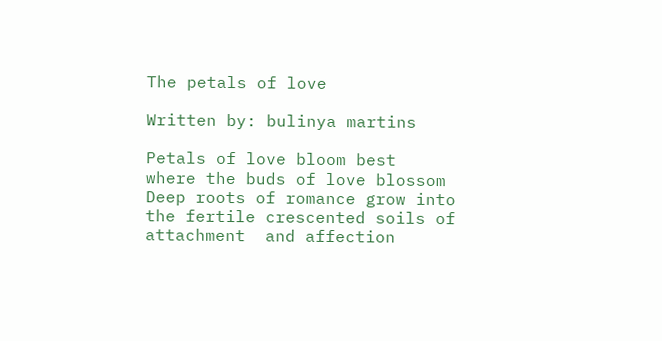The petals of love

Written by: bulinya martins

Petals of love bloom best
where the buds of love blossom
Deep roots of romance grow into
the fertile crescented soils of attachment  and affection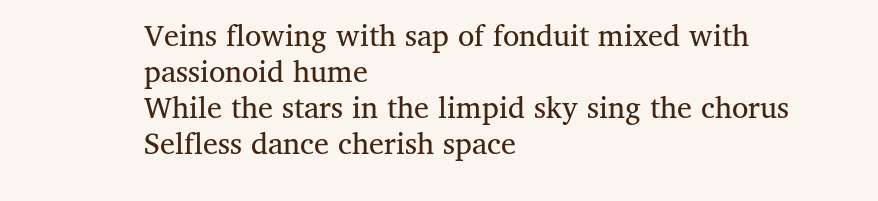Veins flowing with sap of fonduit mixed with passionoid hume
While the stars in the limpid sky sing the chorus
Selfless dance cherish space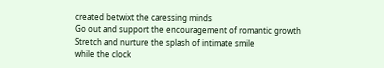created betwixt the caressing minds
Go out and support the encouragement of romantic growth
Stretch and nurture the splash of intimate smile
while the clock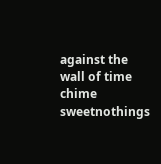against the wall of time chime sweetnothings